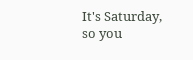It's Saturday, so you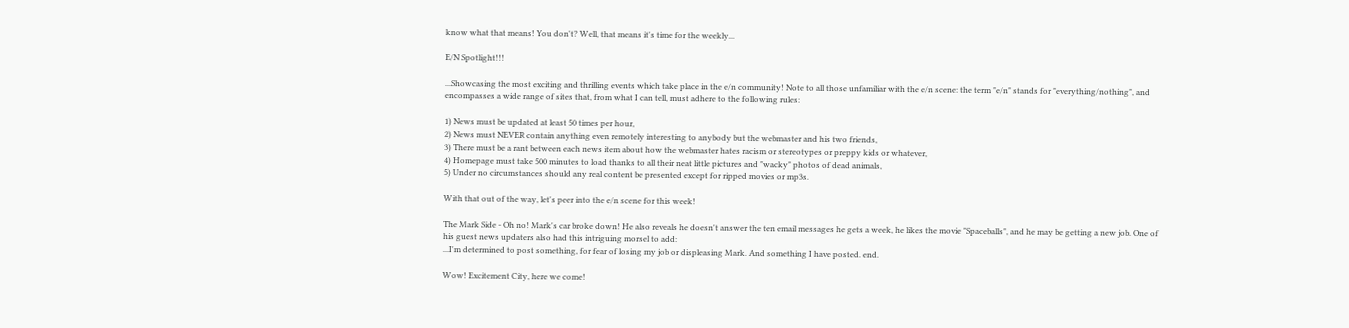know what that means! You don't? Well, that means it's time for the weekly...

E/N Spotlight!!!

...Showcasing the most exciting and thrilling events which take place in the e/n community! Note to all those unfamiliar with the e/n scene: the term "e/n" stands for "everything/nothing", and encompasses a wide range of sites that, from what I can tell, must adhere to the following rules:

1) News must be updated at least 50 times per hour,
2) News must NEVER contain anything even remotely interesting to anybody but the webmaster and his two friends,
3) There must be a rant between each news item about how the webmaster hates racism or stereotypes or preppy kids or whatever,
4) Homepage must take 500 minutes to load thanks to all their neat little pictures and "wacky" photos of dead animals,
5) Under no circumstances should any real content be presented except for ripped movies or mp3s.

With that out of the way, let's peer into the e/n scene for this week!

The Mark Side - Oh no! Mark's car broke down! He also reveals he doesn't answer the ten email messages he gets a week, he likes the movie "Spaceballs", and he may be getting a new job. One of his guest news updaters also had this intriguing morsel to add:
...I'm determined to post something, for fear of losing my job or displeasing Mark. And something I have posted. end.

Wow! Excitement City, here we come!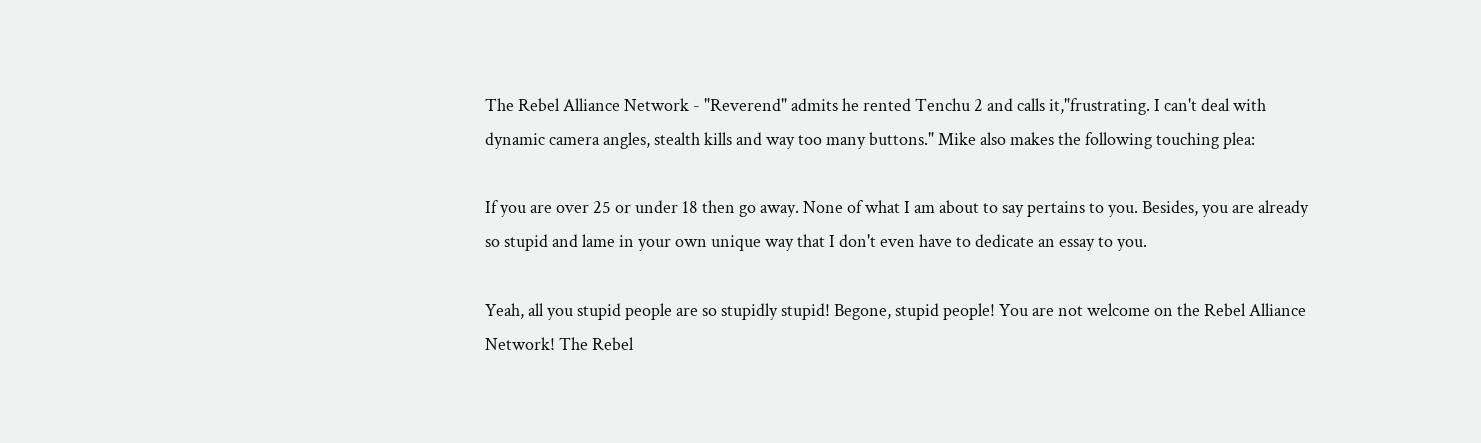The Rebel Alliance Network - "Reverend" admits he rented Tenchu 2 and calls it,"frustrating. I can't deal with dynamic camera angles, stealth kills and way too many buttons." Mike also makes the following touching plea:

If you are over 25 or under 18 then go away. None of what I am about to say pertains to you. Besides, you are already so stupid and lame in your own unique way that I don't even have to dedicate an essay to you.

Yeah, all you stupid people are so stupidly stupid! Begone, stupid people! You are not welcome on the Rebel Alliance Network! The Rebel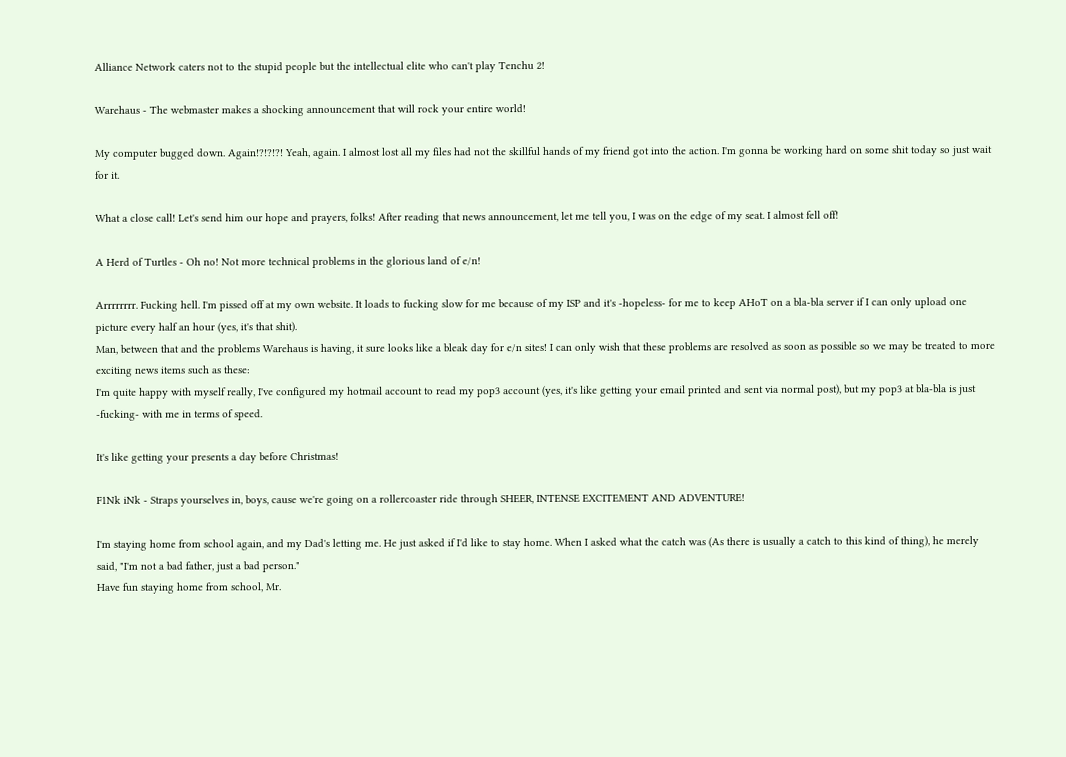Alliance Network caters not to the stupid people but the intellectual elite who can't play Tenchu 2!

Warehaus - The webmaster makes a shocking announcement that will rock your entire world!

My computer bugged down. Again!?!?!?! Yeah, again. I almost lost all my files had not the skillful hands of my friend got into the action. I'm gonna be working hard on some shit today so just wait for it.

What a close call! Let's send him our hope and prayers, folks! After reading that news announcement, let me tell you, I was on the edge of my seat. I almost fell off!

A Herd of Turtles - Oh no! Not more technical problems in the glorious land of e/n!

Arrrrrrrr. Fucking hell. I'm pissed off at my own website. It loads to fucking slow for me because of my ISP and it's -hopeless- for me to keep AHoT on a bla-bla server if I can only upload one picture every half an hour (yes, it's that shit).
Man, between that and the problems Warehaus is having, it sure looks like a bleak day for e/n sites! I can only wish that these problems are resolved as soon as possible so we may be treated to more exciting news items such as these:
I'm quite happy with myself really, I've configured my hotmail account to read my pop3 account (yes, it's like getting your email printed and sent via normal post), but my pop3 at bla-bla is just -fucking- with me in terms of speed.

It's like getting your presents a day before Christmas!

F1Nk iNk - Straps yourselves in, boys, cause we're going on a rollercoaster ride through SHEER, INTENSE EXCITEMENT AND ADVENTURE!

I'm staying home from school again, and my Dad's letting me. He just asked if I'd like to stay home. When I asked what the catch was (As there is usually a catch to this kind of thing), he merely said, "I'm not a bad father, just a bad person."
Have fun staying home from school, Mr.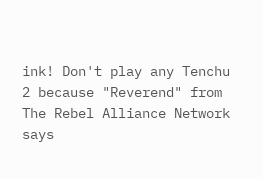ink! Don't play any Tenchu 2 because "Reverend" from The Rebel Alliance Network says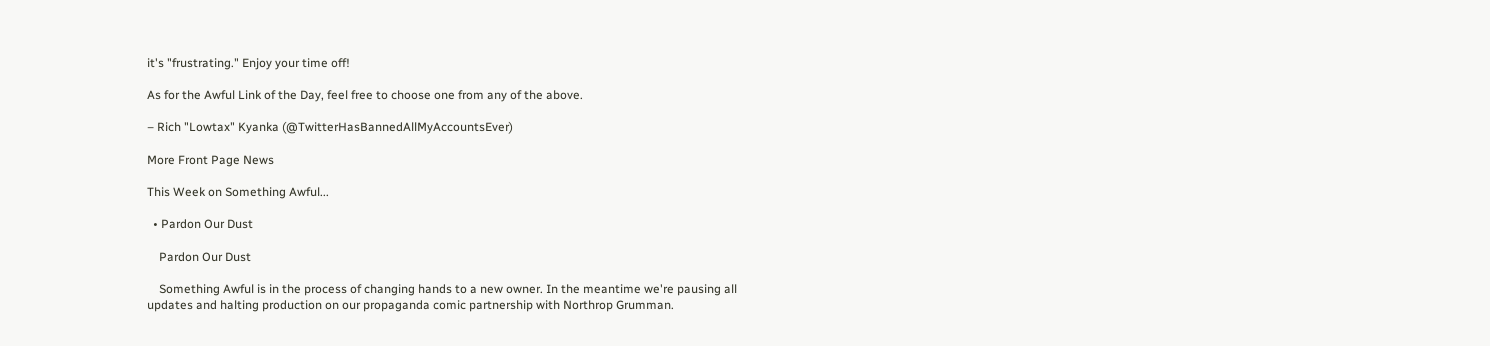it's "frustrating." Enjoy your time off!

As for the Awful Link of the Day, feel free to choose one from any of the above.

– Rich "Lowtax" Kyanka (@TwitterHasBannedAllMyAccountsEver)

More Front Page News

This Week on Something Awful...

  • Pardon Our Dust

    Pardon Our Dust

    Something Awful is in the process of changing hands to a new owner. In the meantime we're pausing all updates and halting production on our propaganda comic partnership with Northrop Grumman.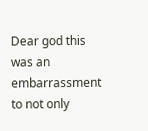Dear god this was an embarrassment to not only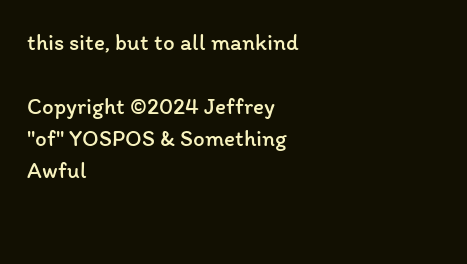this site, but to all mankind

Copyright ©2024 Jeffrey "of" YOSPOS & Something Awful